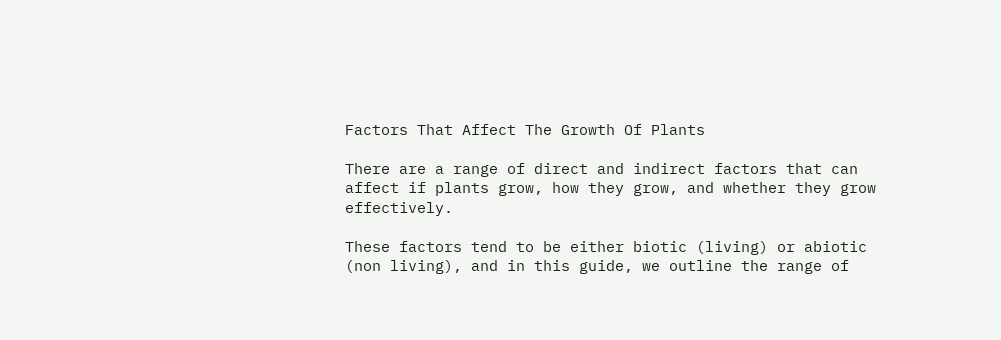Factors That Affect The Growth Of Plants

There are a range of direct and indirect factors that can affect if plants grow, how they grow, and whether they grow effectively.

These factors tend to be either biotic (living) or abiotic (non living), and in this guide, we outline the range of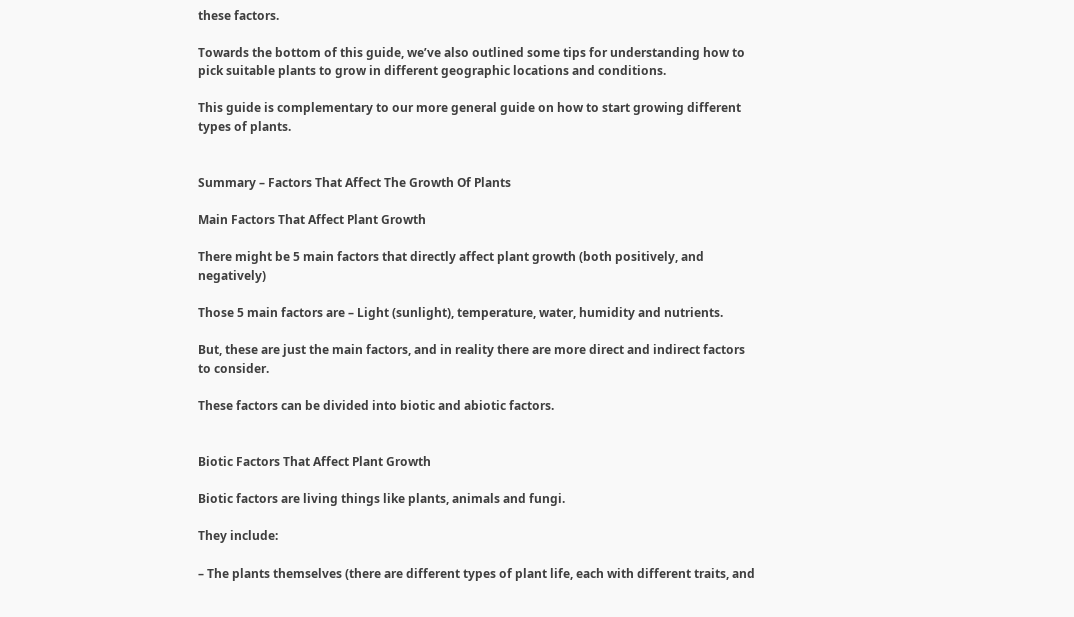these factors.

Towards the bottom of this guide, we’ve also outlined some tips for understanding how to pick suitable plants to grow in different geographic locations and conditions.

This guide is complementary to our more general guide on how to start growing different types of plants.


Summary – Factors That Affect The Growth Of Plants

Main Factors That Affect Plant Growth

There might be 5 main factors that directly affect plant growth (both positively, and negatively)

Those 5 main factors are – Light (sunlight), temperature, water, humidity and nutrients.

But, these are just the main factors, and in reality there are more direct and indirect factors to consider.

These factors can be divided into biotic and abiotic factors.


Biotic Factors That Affect Plant Growth

Biotic factors are living things like plants, animals and fungi.

They include:

– The plants themselves (there are different types of plant life, each with different traits, and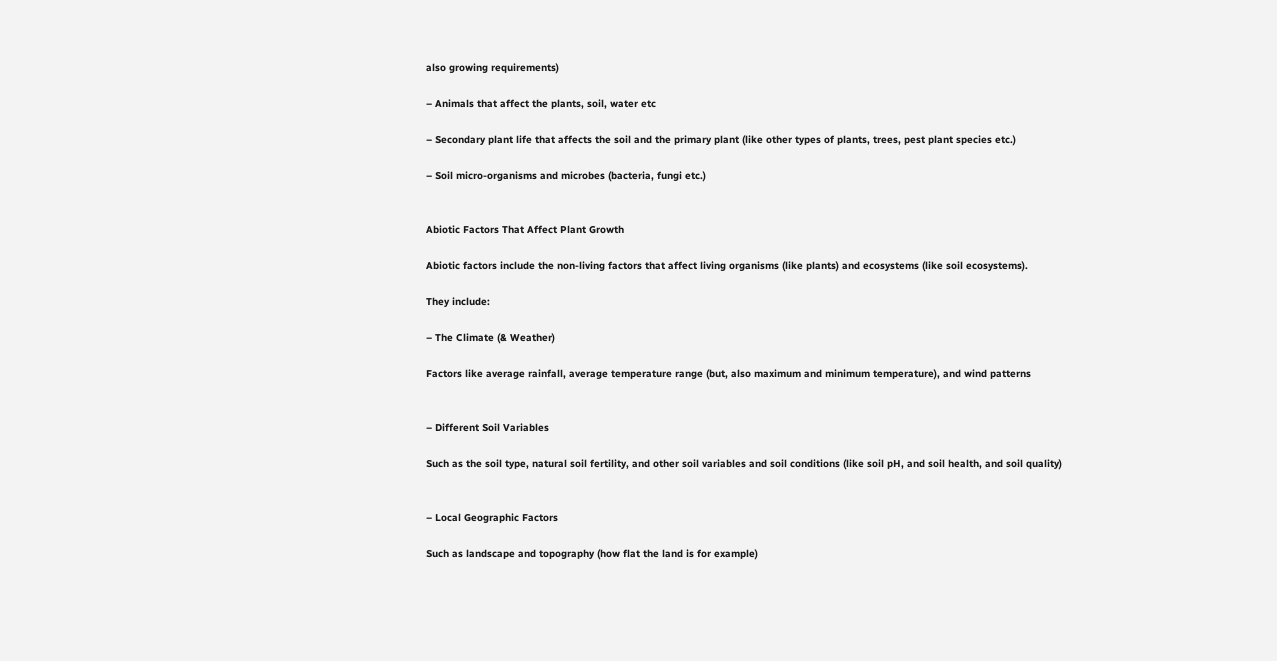also growing requirements)

– Animals that affect the plants, soil, water etc

– Secondary plant life that affects the soil and the primary plant (like other types of plants, trees, pest plant species etc.)

– Soil micro-organisms and microbes (bacteria, fungi etc.)


Abiotic Factors That Affect Plant Growth

Abiotic factors include the non-living factors that affect living organisms (like plants) and ecosystems (like soil ecosystems).

They include:

– The Climate (& Weather)

Factors like average rainfall, average temperature range (but, also maximum and minimum temperature), and wind patterns


– Different Soil Variables

Such as the soil type, natural soil fertility, and other soil variables and soil conditions (like soil pH, and soil health, and soil quality)


– Local Geographic Factors

Such as landscape and topography (how flat the land is for example)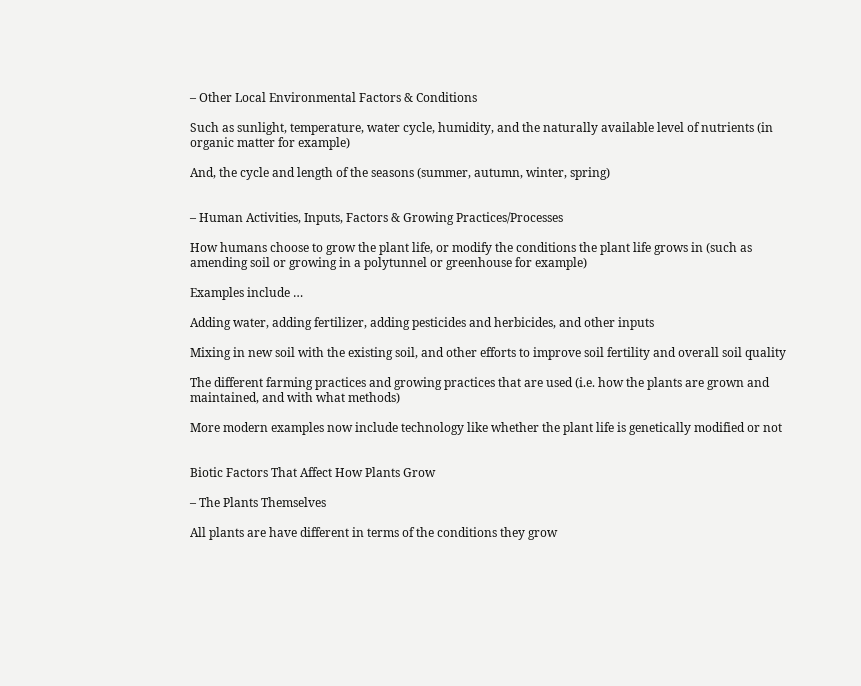– Other Local Environmental Factors & Conditions

Such as sunlight, temperature, water cycle, humidity, and the naturally available level of nutrients (in organic matter for example)

And, the cycle and length of the seasons (summer, autumn, winter, spring)


– Human Activities, Inputs, Factors & Growing Practices/Processes

How humans choose to grow the plant life, or modify the conditions the plant life grows in (such as amending soil or growing in a polytunnel or greenhouse for example)

Examples include …

Adding water, adding fertilizer, adding pesticides and herbicides, and other inputs

Mixing in new soil with the existing soil, and other efforts to improve soil fertility and overall soil quality

The different farming practices and growing practices that are used (i.e. how the plants are grown and maintained, and with what methods)

More modern examples now include technology like whether the plant life is genetically modified or not


Biotic Factors That Affect How Plants Grow

– The Plants Themselves

All plants are have different in terms of the conditions they grow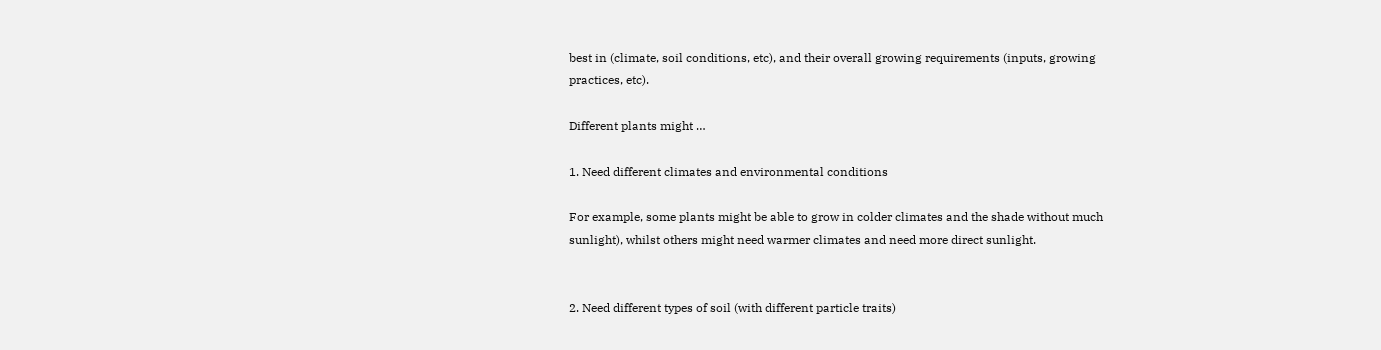best in (climate, soil conditions, etc), and their overall growing requirements (inputs, growing practices, etc).

Different plants might …

1. Need different climates and environmental conditions

For example, some plants might be able to grow in colder climates and the shade without much sunlight), whilst others might need warmer climates and need more direct sunlight.


2. Need different types of soil (with different particle traits)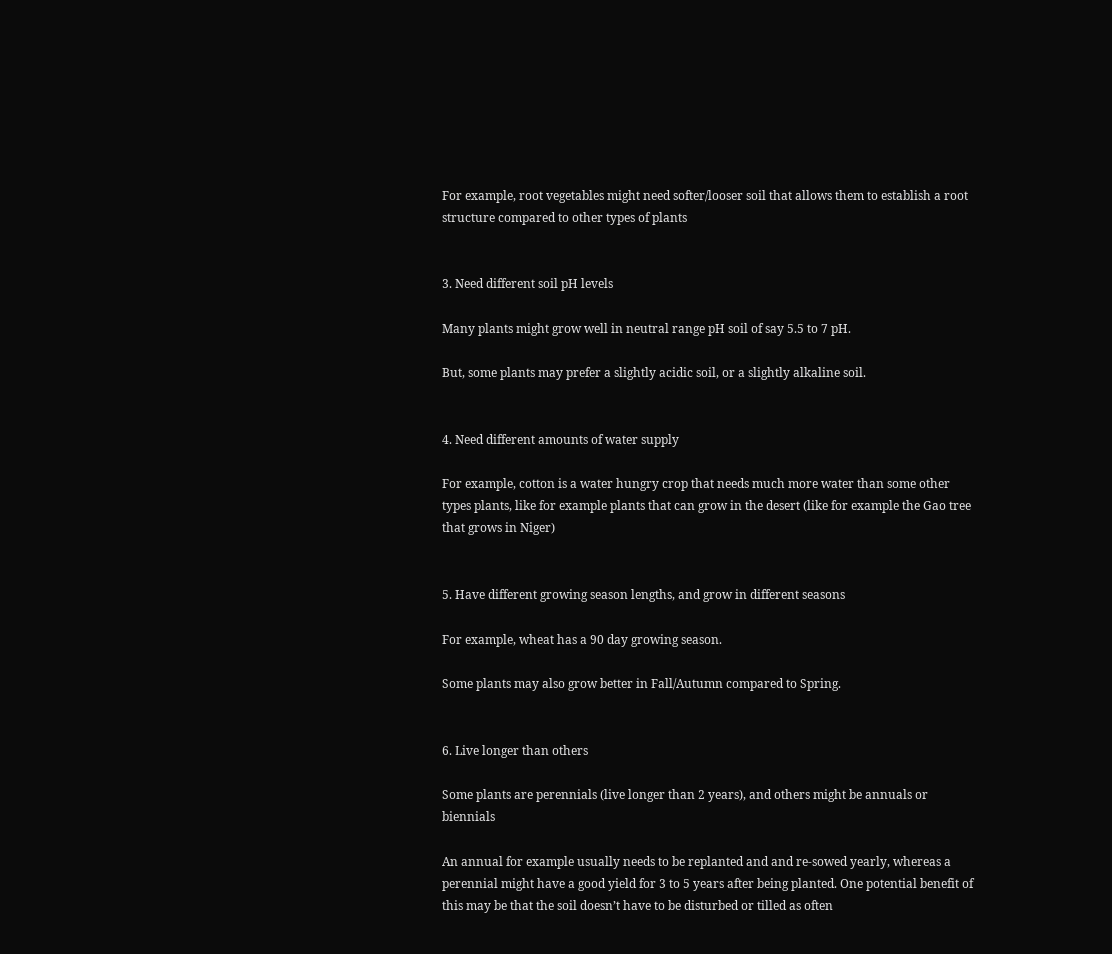For example, root vegetables might need softer/looser soil that allows them to establish a root structure compared to other types of plants


3. Need different soil pH levels

Many plants might grow well in neutral range pH soil of say 5.5 to 7 pH.

But, some plants may prefer a slightly acidic soil, or a slightly alkaline soil.


4. Need different amounts of water supply

For example, cotton is a water hungry crop that needs much more water than some other types plants, like for example plants that can grow in the desert (like for example the Gao tree that grows in Niger)


5. Have different growing season lengths, and grow in different seasons

For example, wheat has a 90 day growing season.

Some plants may also grow better in Fall/Autumn compared to Spring.


6. Live longer than others

Some plants are perennials (live longer than 2 years), and others might be annuals or biennials

An annual for example usually needs to be replanted and and re-sowed yearly, whereas a perennial might have a good yield for 3 to 5 years after being planted. One potential benefit of this may be that the soil doesn’t have to be disturbed or tilled as often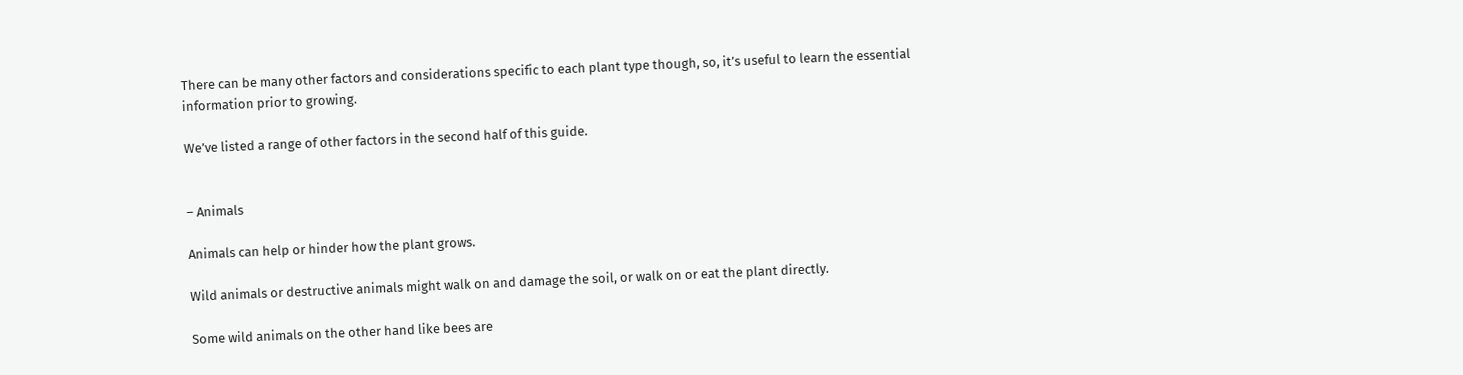There can be many other factors and considerations specific to each plant type though, so, it’s useful to learn the essential information prior to growing.

We’ve listed a range of other factors in the second half of this guide.


– Animals

Animals can help or hinder how the plant grows.

Wild animals or destructive animals might walk on and damage the soil, or walk on or eat the plant directly.

Some wild animals on the other hand like bees are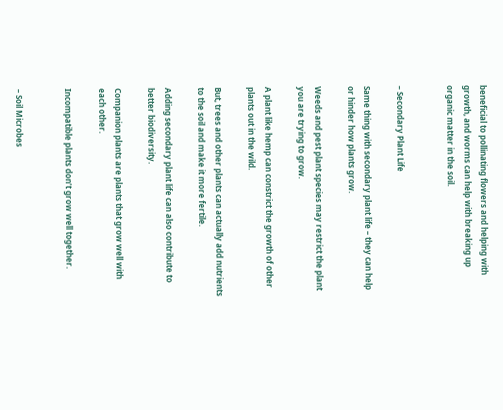beneficial to pollinating flowers and helping with growth, and worms can help with breaking up organic matter in the soil.


– Secondary Plant Life

Same thing with secondary plant life – they can help or hinder how plants grow.

Weeds and pest plant species may restrict the plant you are trying to grow.

A plant like hemp can constrict the growth of other plants out in the wild.

But, trees and other plants can actually add nutrients to the soil and make it more fertile.

Adding secondary plant life can also contribute to better biodiversity.

Companion plants are plants that grow well with each other.

Incompatible plants don’t grow well together.


– Soil Microbes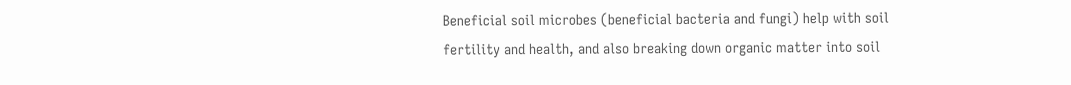Beneficial soil microbes (beneficial bacteria and fungi) help with soil fertility and health, and also breaking down organic matter into soil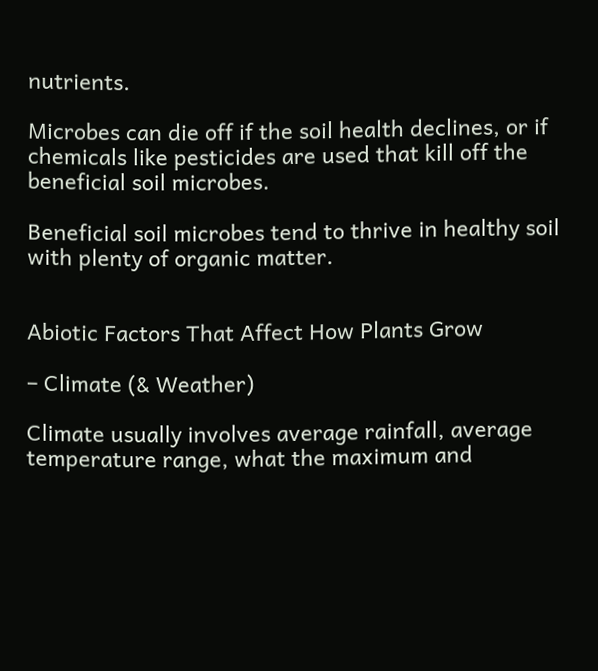nutrients.

Microbes can die off if the soil health declines, or if chemicals like pesticides are used that kill off the beneficial soil microbes.

Beneficial soil microbes tend to thrive in healthy soil with plenty of organic matter.


Abiotic Factors That Affect How Plants Grow

– Climate (& Weather)

Climate usually involves average rainfall, average temperature range, what the maximum and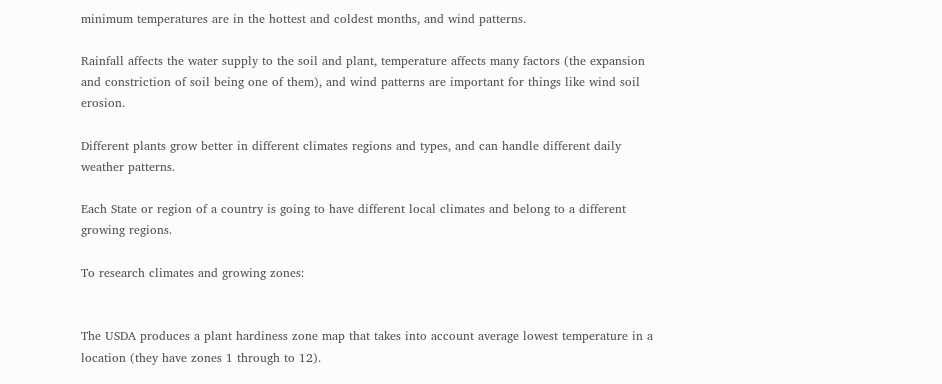minimum temperatures are in the hottest and coldest months, and wind patterns.

Rainfall affects the water supply to the soil and plant, temperature affects many factors (the expansion and constriction of soil being one of them), and wind patterns are important for things like wind soil erosion.

Different plants grow better in different climates regions and types, and can handle different daily weather patterns.

Each State or region of a country is going to have different local climates and belong to a different growing regions.

To research climates and growing zones:


The USDA produces a plant hardiness zone map that takes into account average lowest temperature in a location (they have zones 1 through to 12).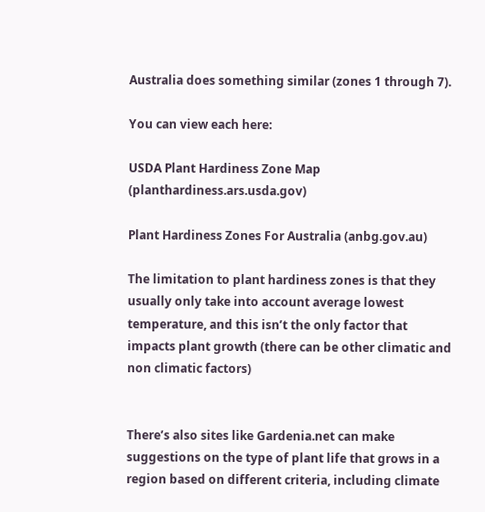Australia does something similar (zones 1 through 7).

You can view each here:

USDA Plant Hardiness Zone Map (planthardiness.ars.usda.gov)

Plant Hardiness Zones For Australia (anbg.gov.au)

The limitation to plant hardiness zones is that they usually only take into account average lowest temperature, and this isn’t the only factor that impacts plant growth (there can be other climatic and non climatic factors)


There’s also sites like Gardenia.net can make suggestions on the type of plant life that grows in a region based on different criteria, including climate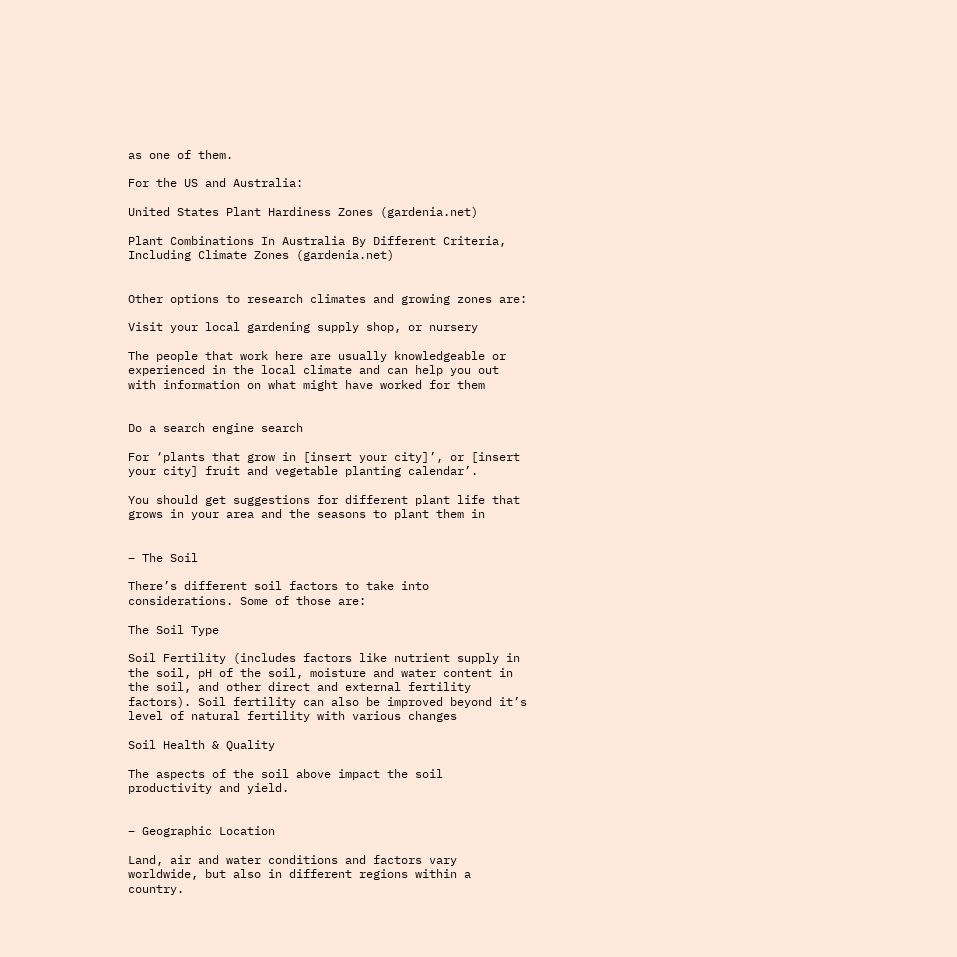as one of them.

For the US and Australia:

United States Plant Hardiness Zones (gardenia.net)

Plant Combinations In Australia By Different Criteria, Including Climate Zones (gardenia.net)


Other options to research climates and growing zones are:

Visit your local gardening supply shop, or nursery

The people that work here are usually knowledgeable or experienced in the local climate and can help you out with information on what might have worked for them


Do a search engine search

For ‘plants that grow in [insert your city]’, or [insert your city] fruit and vegetable planting calendar’.

You should get suggestions for different plant life that grows in your area and the seasons to plant them in


– The Soil

There’s different soil factors to take into considerations. Some of those are:

The Soil Type

Soil Fertility (includes factors like nutrient supply in the soil, pH of the soil, moisture and water content in the soil, and other direct and external fertility factors). Soil fertility can also be improved beyond it’s level of natural fertility with various changes

Soil Health & Quality

The aspects of the soil above impact the soil productivity and yield.


– Geographic Location

Land, air and water conditions and factors vary worldwide, but also in different regions within a country.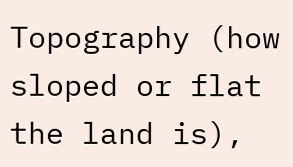Topography (how sloped or flat the land is),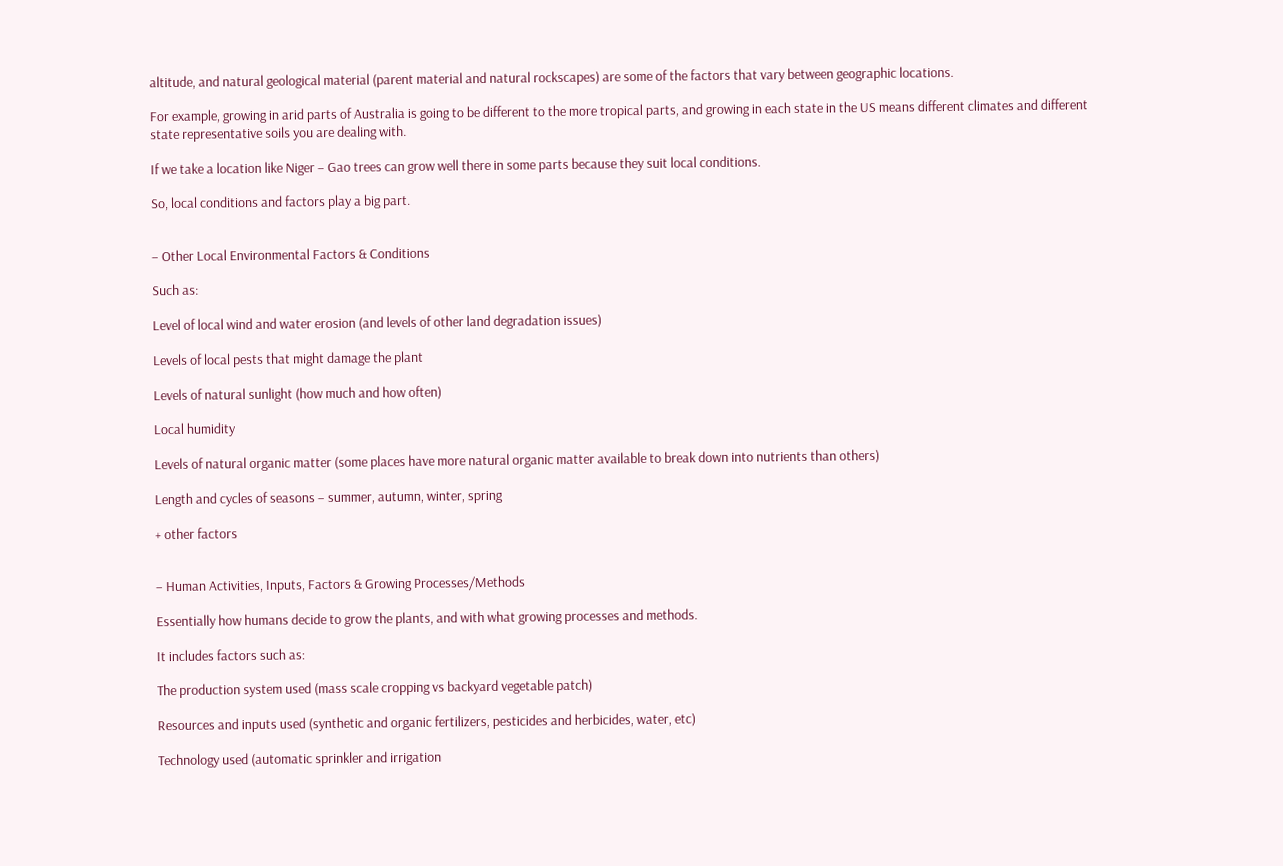altitude, and natural geological material (parent material and natural rockscapes) are some of the factors that vary between geographic locations.

For example, growing in arid parts of Australia is going to be different to the more tropical parts, and growing in each state in the US means different climates and different state representative soils you are dealing with.

If we take a location like Niger – Gao trees can grow well there in some parts because they suit local conditions.

So, local conditions and factors play a big part.


– Other Local Environmental Factors & Conditions

Such as:

Level of local wind and water erosion (and levels of other land degradation issues)

Levels of local pests that might damage the plant

Levels of natural sunlight (how much and how often)

Local humidity

Levels of natural organic matter (some places have more natural organic matter available to break down into nutrients than others)

Length and cycles of seasons – summer, autumn, winter, spring

+ other factors


– Human Activities, Inputs, Factors & Growing Processes/Methods

Essentially how humans decide to grow the plants, and with what growing processes and methods.

It includes factors such as:

The production system used (mass scale cropping vs backyard vegetable patch)

Resources and inputs used (synthetic and organic fertilizers, pesticides and herbicides, water, etc)

Technology used (automatic sprinkler and irrigation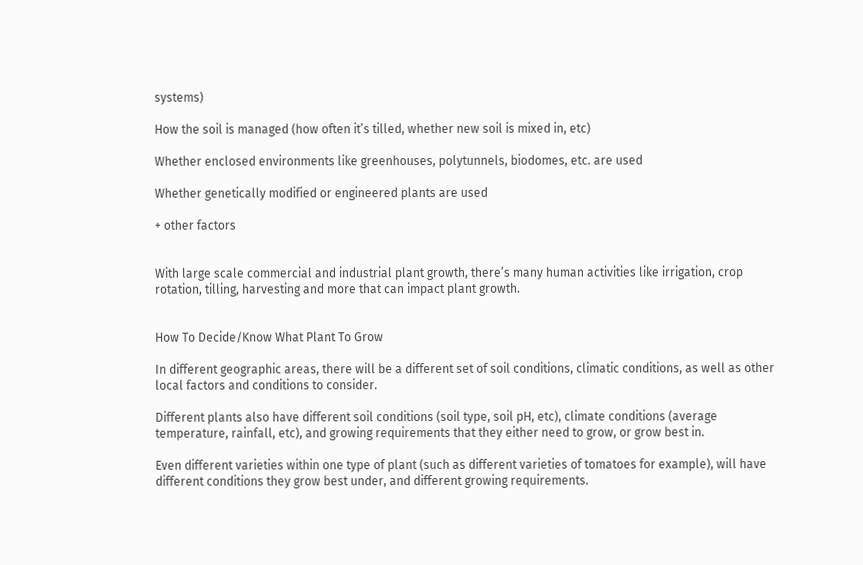systems)

How the soil is managed (how often it’s tilled, whether new soil is mixed in, etc)

Whether enclosed environments like greenhouses, polytunnels, biodomes, etc. are used

Whether genetically modified or engineered plants are used

+ other factors


With large scale commercial and industrial plant growth, there’s many human activities like irrigation, crop rotation, tilling, harvesting and more that can impact plant growth.


How To Decide/Know What Plant To Grow

In different geographic areas, there will be a different set of soil conditions, climatic conditions, as well as other local factors and conditions to consider.

Different plants also have different soil conditions (soil type, soil pH, etc), climate conditions (average temperature, rainfall, etc), and growing requirements that they either need to grow, or grow best in.

Even different varieties within one type of plant (such as different varieties of tomatoes for example), will have different conditions they grow best under, and different growing requirements.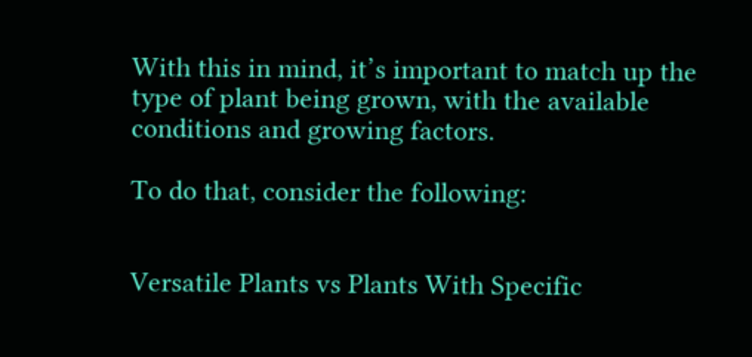With this in mind, it’s important to match up the type of plant being grown, with the available conditions and growing factors.

To do that, consider the following:


Versatile Plants vs Plants With Specific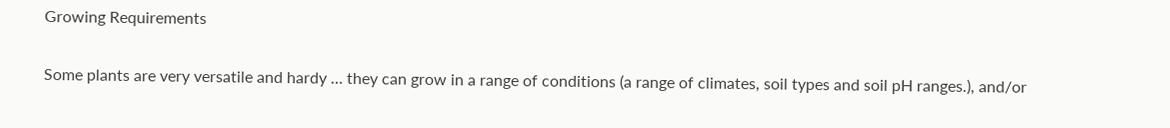Growing Requirements

Some plants are very versatile and hardy … they can grow in a range of conditions (a range of climates, soil types and soil pH ranges.), and/or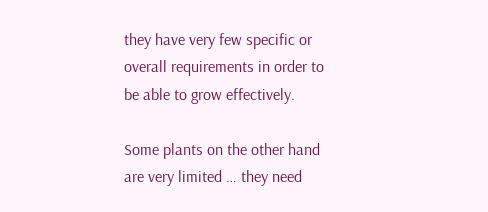they have very few specific or overall requirements in order to be able to grow effectively.

Some plants on the other hand are very limited … they need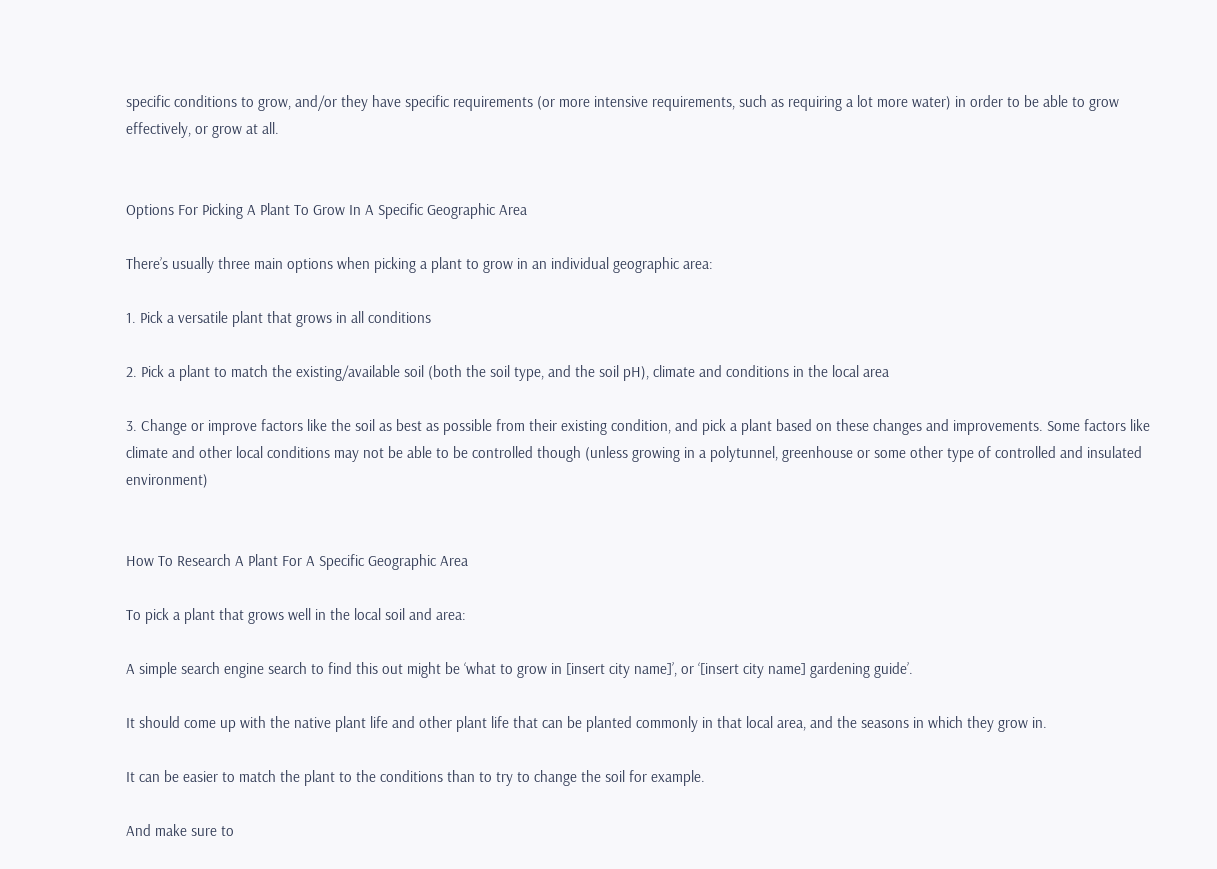specific conditions to grow, and/or they have specific requirements (or more intensive requirements, such as requiring a lot more water) in order to be able to grow effectively, or grow at all.


Options For Picking A Plant To Grow In A Specific Geographic Area

There’s usually three main options when picking a plant to grow in an individual geographic area:

1. Pick a versatile plant that grows in all conditions

2. Pick a plant to match the existing/available soil (both the soil type, and the soil pH), climate and conditions in the local area

3. Change or improve factors like the soil as best as possible from their existing condition, and pick a plant based on these changes and improvements. Some factors like climate and other local conditions may not be able to be controlled though (unless growing in a polytunnel, greenhouse or some other type of controlled and insulated environment)


How To Research A Plant For A Specific Geographic Area

To pick a plant that grows well in the local soil and area:

A simple search engine search to find this out might be ‘what to grow in [insert city name]’, or ‘[insert city name] gardening guide’.

It should come up with the native plant life and other plant life that can be planted commonly in that local area, and the seasons in which they grow in.

It can be easier to match the plant to the conditions than to try to change the soil for example.

And make sure to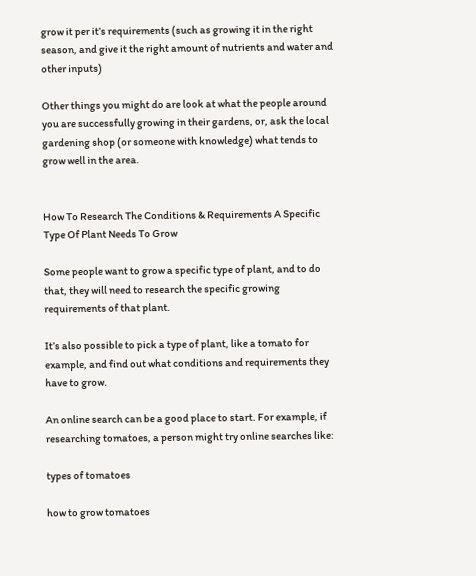grow it per it’s requirements (such as growing it in the right season, and give it the right amount of nutrients and water and other inputs)

Other things you might do are look at what the people around you are successfully growing in their gardens, or, ask the local gardening shop (or someone with knowledge) what tends to grow well in the area.


How To Research The Conditions & Requirements A Specific Type Of Plant Needs To Grow

Some people want to grow a specific type of plant, and to do that, they will need to research the specific growing requirements of that plant.

It’s also possible to pick a type of plant, like a tomato for example, and find out what conditions and requirements they have to grow.

An online search can be a good place to start. For example, if researching tomatoes, a person might try online searches like:

types of tomatoes

how to grow tomatoes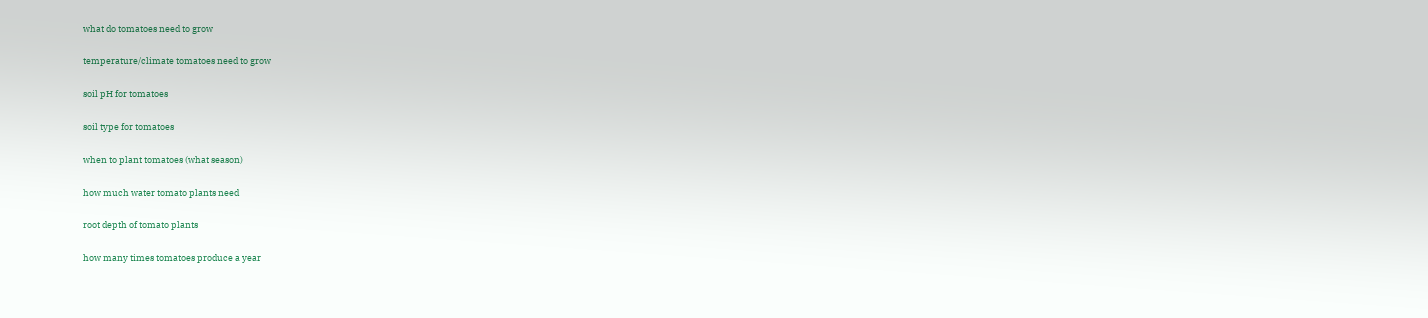what do tomatoes need to grow

temperature/climate tomatoes need to grow

soil pH for tomatoes

soil type for tomatoes

when to plant tomatoes (what season)

how much water tomato plants need

root depth of tomato plants

how many times tomatoes produce a year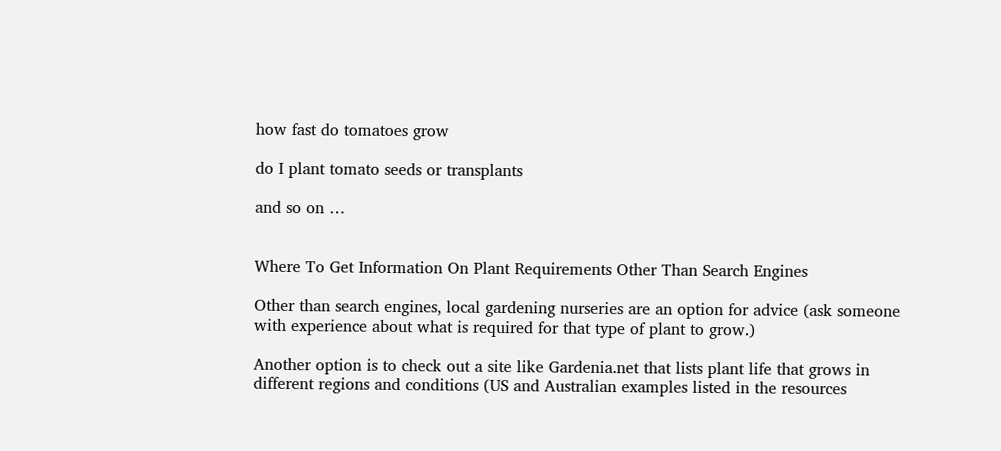how fast do tomatoes grow

do I plant tomato seeds or transplants

and so on …


Where To Get Information On Plant Requirements Other Than Search Engines

Other than search engines, local gardening nurseries are an option for advice (ask someone with experience about what is required for that type of plant to grow.)

Another option is to check out a site like Gardenia.net that lists plant life that grows in different regions and conditions (US and Australian examples listed in the resources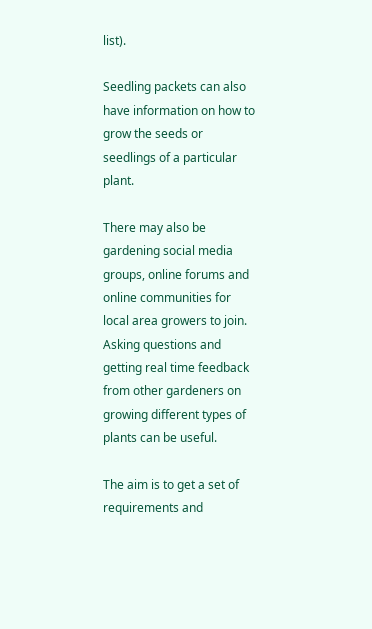list).

Seedling packets can also have information on how to grow the seeds or seedlings of a particular plant.

There may also be gardening social media groups, online forums and online communities for local area growers to join. Asking questions and getting real time feedback from other gardeners on growing different types of plants can be useful.

The aim is to get a set of requirements and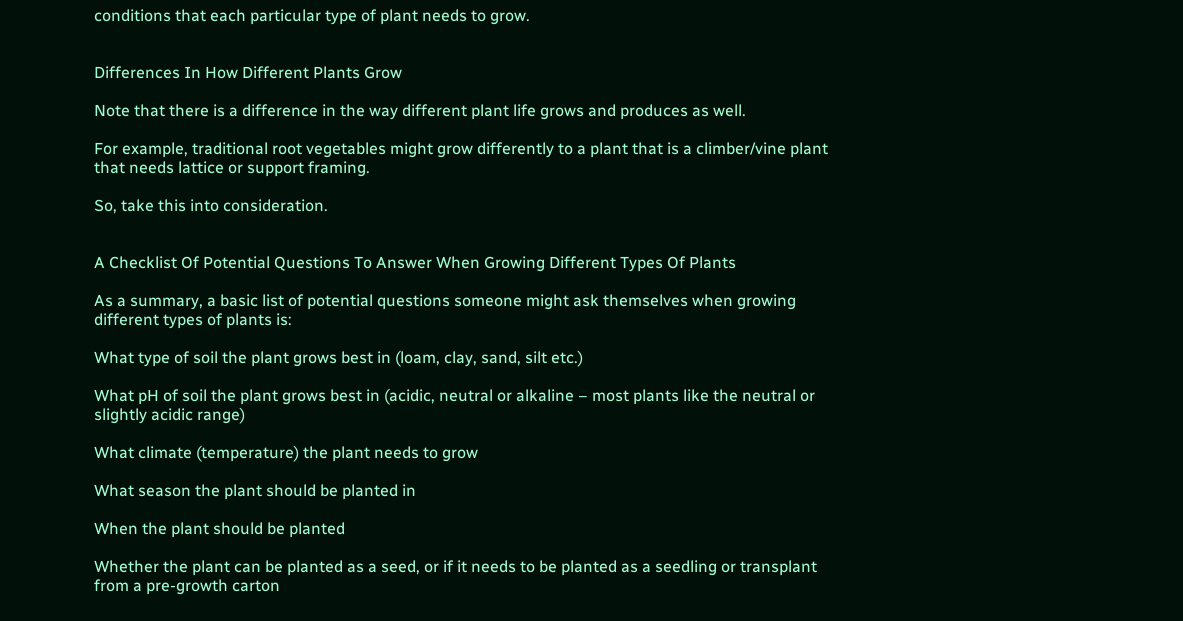conditions that each particular type of plant needs to grow.


Differences In How Different Plants Grow

Note that there is a difference in the way different plant life grows and produces as well.

For example, traditional root vegetables might grow differently to a plant that is a climber/vine plant that needs lattice or support framing.

So, take this into consideration.


A Checklist Of Potential Questions To Answer When Growing Different Types Of Plants

As a summary, a basic list of potential questions someone might ask themselves when growing different types of plants is:

What type of soil the plant grows best in (loam, clay, sand, silt etc.)

What pH of soil the plant grows best in (acidic, neutral or alkaline – most plants like the neutral or slightly acidic range)

What climate (temperature) the plant needs to grow

What season the plant should be planted in

When the plant should be planted

Whether the plant can be planted as a seed, or if it needs to be planted as a seedling or transplant from a pre-growth carton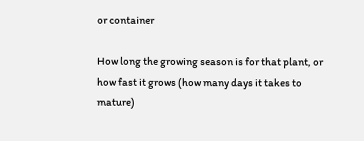or container

How long the growing season is for that plant, or how fast it grows (how many days it takes to mature)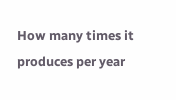How many times it produces per year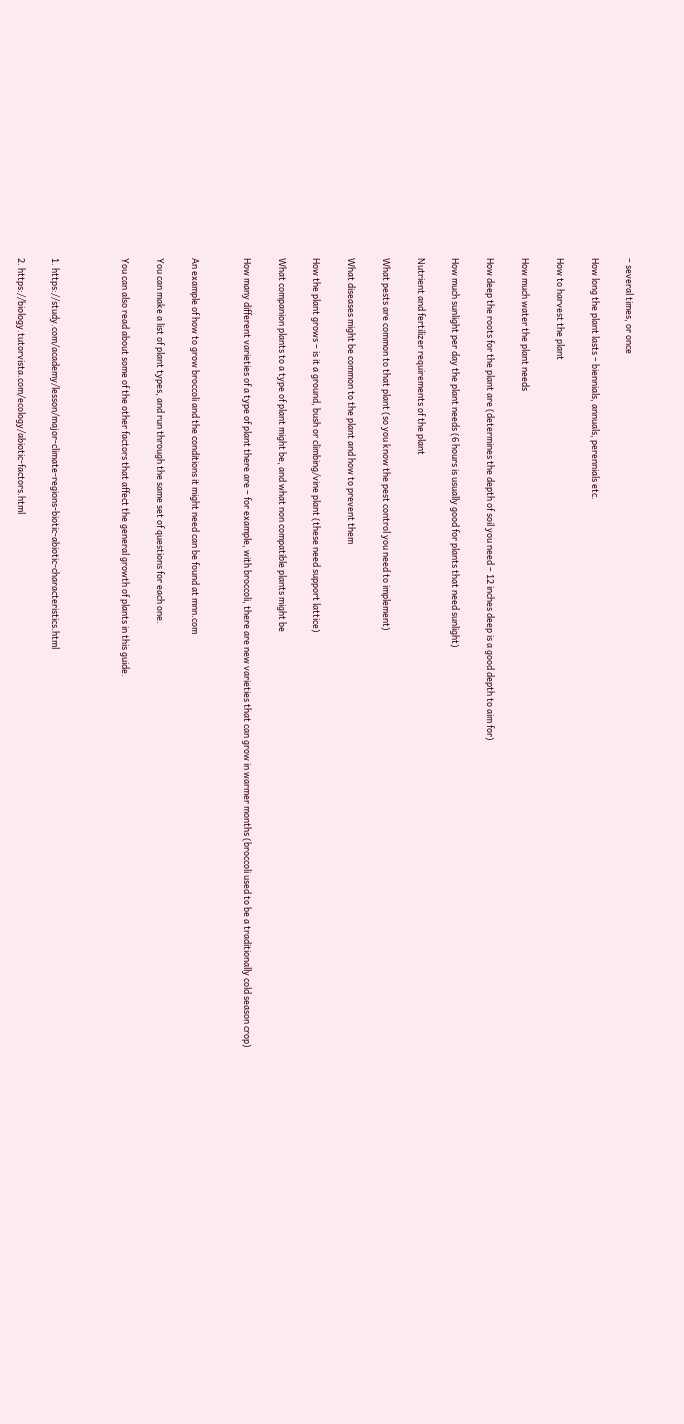– several times, or once

How long the plant lasts – biennials, annuals, perennials etc.

How to harvest the plant

How much water the plant needs

How deep the roots for the plant are (determines the depth of soil you need – 12 inches deep is a good depth to aim for)

How much sunlight per day the plant needs (6 hours is usually good for plants that need sunlight)

Nutrient and fertilizer requirements of the plant

What pests are common to that plant (so you know the pest control you need to implement)

What diseases might be common to the plant and how to prevent them

How the plant grows – is it a ground, bush or climbing/vine plant (these need support lattice)

What companion plants to a type of plant might be, and what non compatible plants might be

How many different varieties of a type of plant there are – for example, with broccoli, there are new varieties that can grow in warmer months (broccoli used to be a traditionally cold season crop)


An example of how to grow broccoli and the conditions it might need can be found at mnn.com

You can make a list of plant types, and run through the same set of questions for each one.

You can also read about some of the other factors that affect the general growth of plants in this guide.



1. https://study.com/academy/lesson/major-climate-regions-biotic-abiotic-characteristics.html

2. https://biology.tutorvista.com/ecology/abiotic-factors.html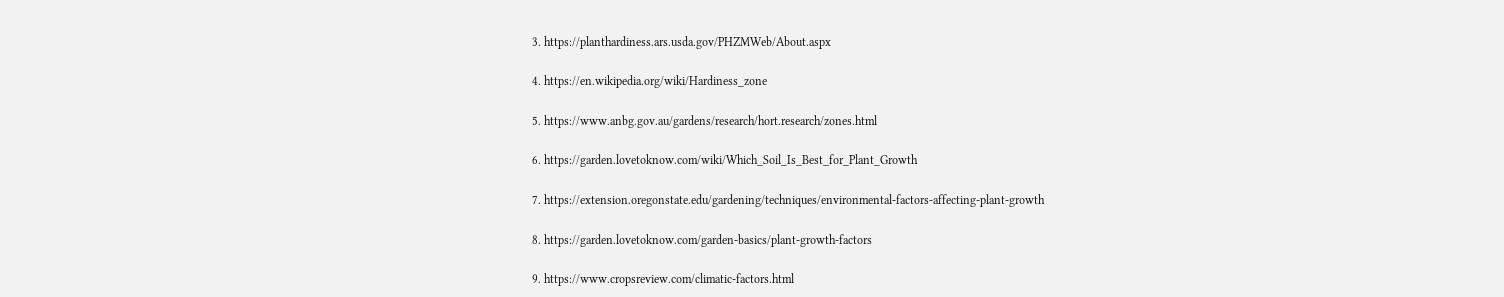3. https://planthardiness.ars.usda.gov/PHZMWeb/About.aspx

4. https://en.wikipedia.org/wiki/Hardiness_zone

5. https://www.anbg.gov.au/gardens/research/hort.research/zones.html

6. https://garden.lovetoknow.com/wiki/Which_Soil_Is_Best_for_Plant_Growth

7. https://extension.oregonstate.edu/gardening/techniques/environmental-factors-affecting-plant-growth

8. https://garden.lovetoknow.com/garden-basics/plant-growth-factors

9. https://www.cropsreview.com/climatic-factors.html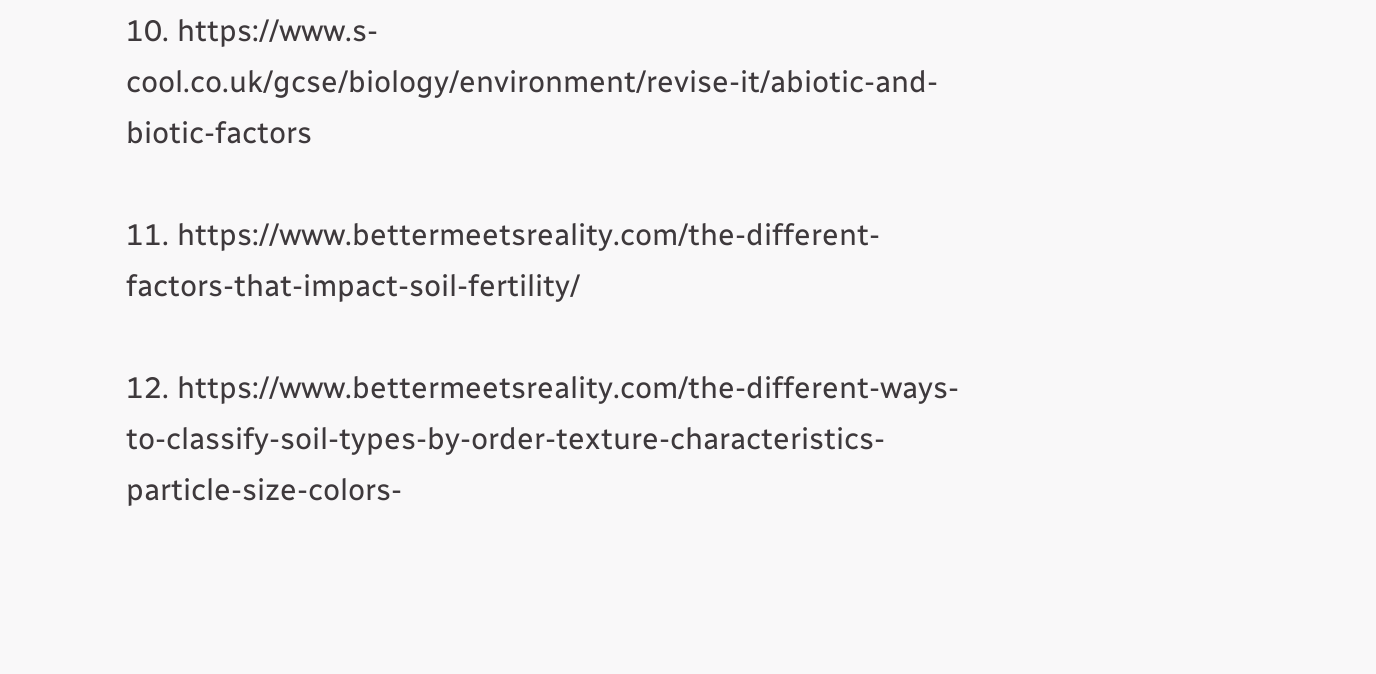10. https://www.s-cool.co.uk/gcse/biology/environment/revise-it/abiotic-and-biotic-factors

11. https://www.bettermeetsreality.com/the-different-factors-that-impact-soil-fertility/

12. https://www.bettermeetsreality.com/the-different-ways-to-classify-soil-types-by-order-texture-characteristics-particle-size-colors-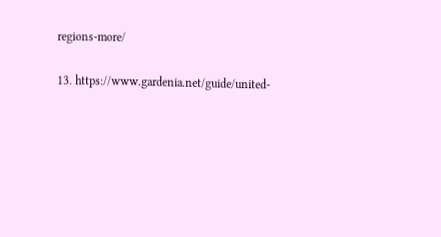regions-more/

13. https://www.gardenia.net/guide/united-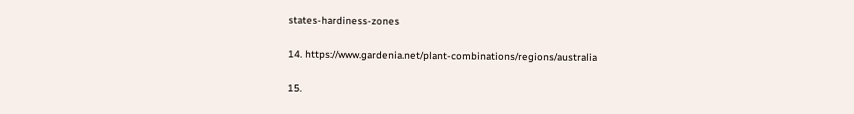states-hardiness-zones

14. https://www.gardenia.net/plant-combinations/regions/australia

15.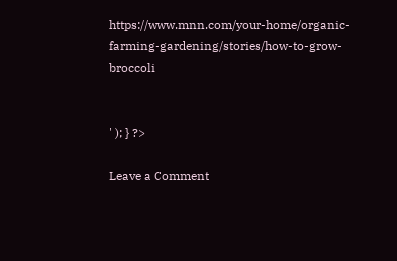https://www.mnn.com/your-home/organic-farming-gardening/stories/how-to-grow-broccoli


' ); } ?>

Leave a Comment